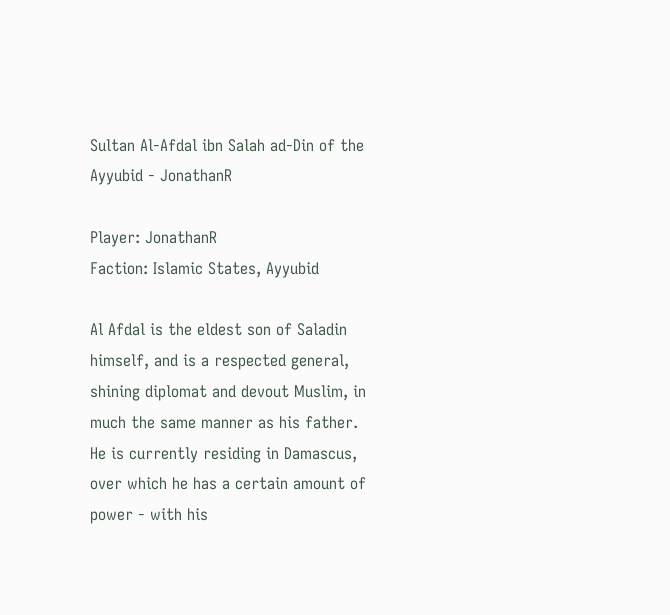Sultan Al-Afdal ibn Salah ad-Din of the Ayyubid - JonathanR

Player: JonathanR
Faction: Islamic States, Ayyubid

Al Afdal is the eldest son of Saladin himself, and is a respected general, shining diplomat and devout Muslim, in much the same manner as his father. He is currently residing in Damascus, over which he has a certain amount of power - with his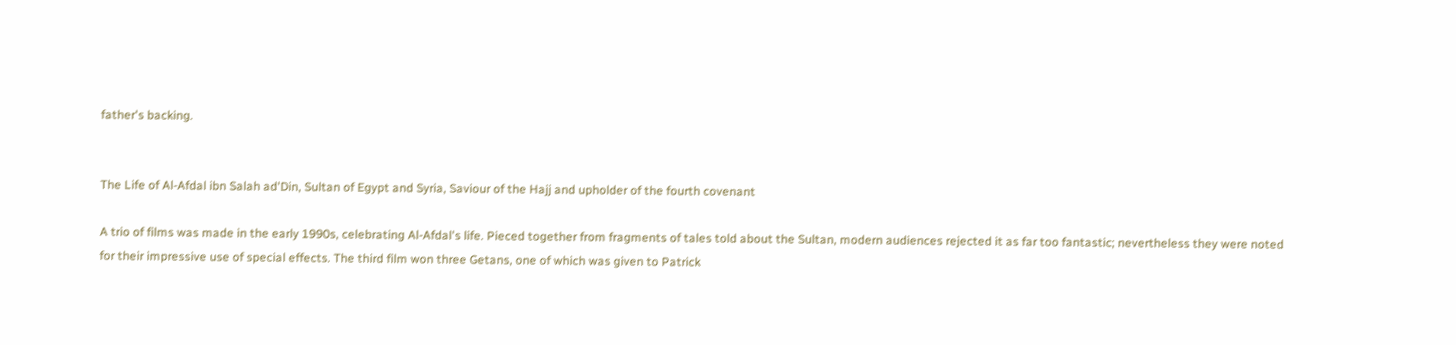father's backing.


The Life of Al-Afdal ibn Salah ad'Din, Sultan of Egypt and Syria, Saviour of the Hajj and upholder of the fourth covenant

A trio of films was made in the early 1990s, celebrating Al-Afdal's life. Pieced together from fragments of tales told about the Sultan, modern audiences rejected it as far too fantastic; nevertheless they were noted for their impressive use of special effects. The third film won three Getans, one of which was given to Patrick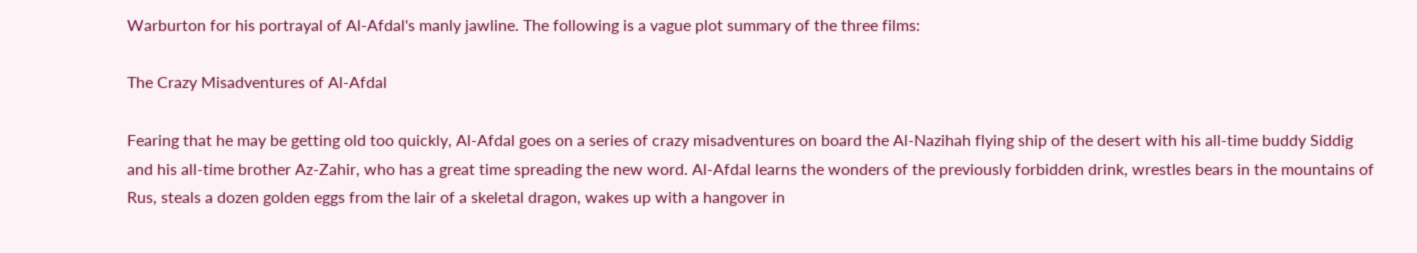Warburton for his portrayal of Al-Afdal's manly jawline. The following is a vague plot summary of the three films:

The Crazy Misadventures of Al-Afdal

Fearing that he may be getting old too quickly, Al-Afdal goes on a series of crazy misadventures on board the Al-Nazihah flying ship of the desert with his all-time buddy Siddig and his all-time brother Az-Zahir, who has a great time spreading the new word. Al-Afdal learns the wonders of the previously forbidden drink, wrestles bears in the mountains of Rus, steals a dozen golden eggs from the lair of a skeletal dragon, wakes up with a hangover in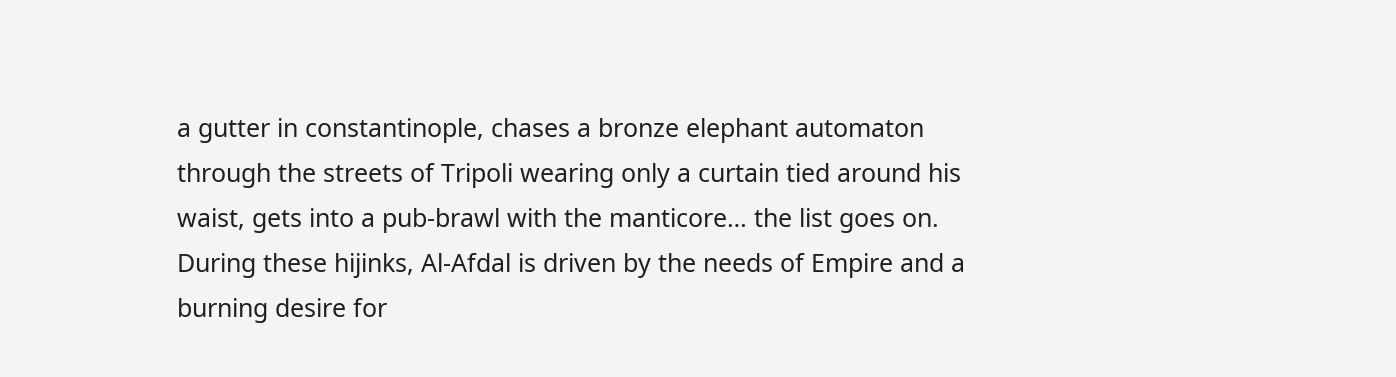a gutter in constantinople, chases a bronze elephant automaton through the streets of Tripoli wearing only a curtain tied around his waist, gets into a pub-brawl with the manticore… the list goes on. During these hijinks, Al-Afdal is driven by the needs of Empire and a burning desire for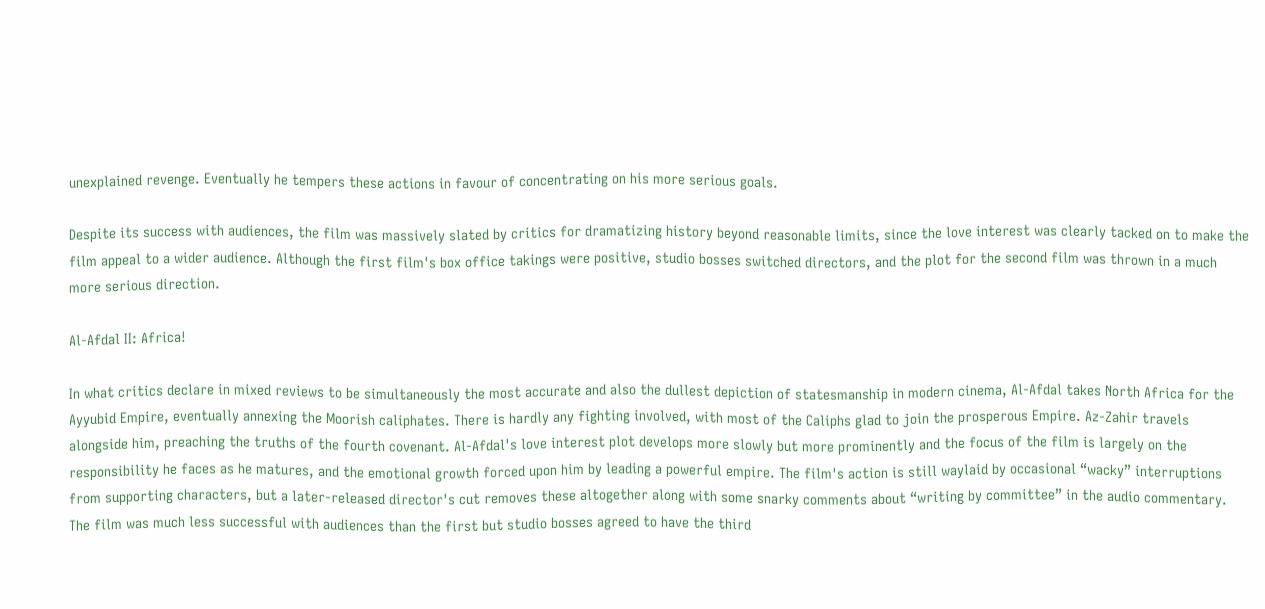unexplained revenge. Eventually he tempers these actions in favour of concentrating on his more serious goals.

Despite its success with audiences, the film was massively slated by critics for dramatizing history beyond reasonable limits, since the love interest was clearly tacked on to make the film appeal to a wider audience. Although the first film's box office takings were positive, studio bosses switched directors, and the plot for the second film was thrown in a much more serious direction.

Al-Afdal II: Africa!

In what critics declare in mixed reviews to be simultaneously the most accurate and also the dullest depiction of statesmanship in modern cinema, Al-Afdal takes North Africa for the Ayyubid Empire, eventually annexing the Moorish caliphates. There is hardly any fighting involved, with most of the Caliphs glad to join the prosperous Empire. Az-Zahir travels alongside him, preaching the truths of the fourth covenant. Al-Afdal's love interest plot develops more slowly but more prominently and the focus of the film is largely on the responsibility he faces as he matures, and the emotional growth forced upon him by leading a powerful empire. The film's action is still waylaid by occasional “wacky” interruptions from supporting characters, but a later-released director's cut removes these altogether along with some snarky comments about “writing by committee” in the audio commentary. The film was much less successful with audiences than the first but studio bosses agreed to have the third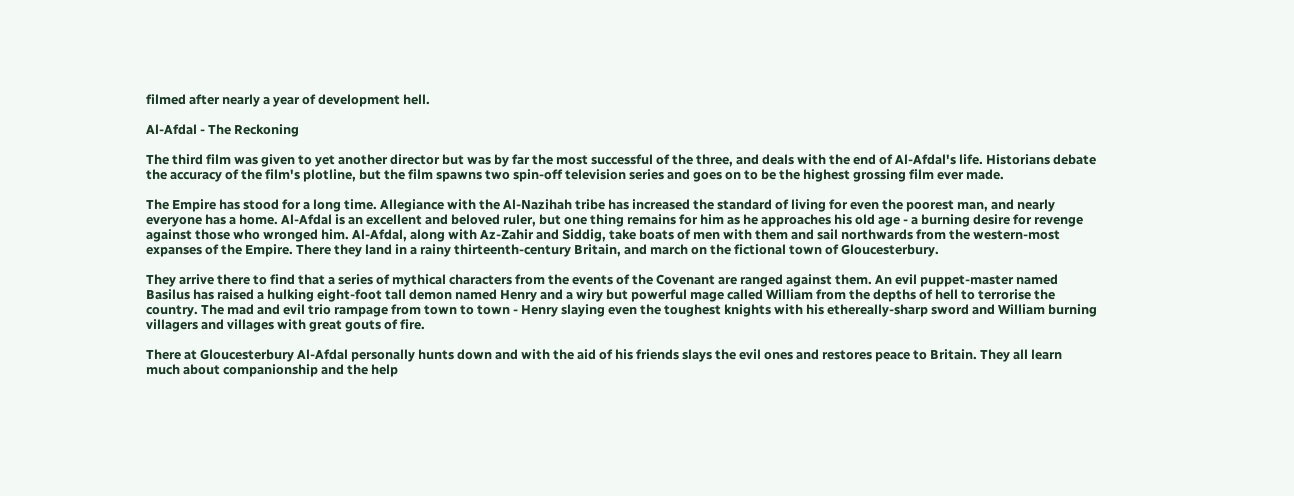filmed after nearly a year of development hell.

Al-Afdal - The Reckoning

The third film was given to yet another director but was by far the most successful of the three, and deals with the end of Al-Afdal's life. Historians debate the accuracy of the film's plotline, but the film spawns two spin-off television series and goes on to be the highest grossing film ever made.

The Empire has stood for a long time. Allegiance with the Al-Nazihah tribe has increased the standard of living for even the poorest man, and nearly everyone has a home. Al-Afdal is an excellent and beloved ruler, but one thing remains for him as he approaches his old age - a burning desire for revenge against those who wronged him. Al-Afdal, along with Az-Zahir and Siddig, take boats of men with them and sail northwards from the western-most expanses of the Empire. There they land in a rainy thirteenth-century Britain, and march on the fictional town of Gloucesterbury.

They arrive there to find that a series of mythical characters from the events of the Covenant are ranged against them. An evil puppet-master named Basilus has raised a hulking eight-foot tall demon named Henry and a wiry but powerful mage called William from the depths of hell to terrorise the country. The mad and evil trio rampage from town to town - Henry slaying even the toughest knights with his ethereally-sharp sword and William burning villagers and villages with great gouts of fire.

There at Gloucesterbury Al-Afdal personally hunts down and with the aid of his friends slays the evil ones and restores peace to Britain. They all learn much about companionship and the help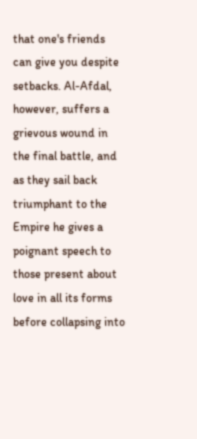that one's friends can give you despite setbacks. Al-Afdal, however, suffers a grievous wound in the final battle, and as they sail back triumphant to the Empire he gives a poignant speech to those present about love in all its forms before collapsing into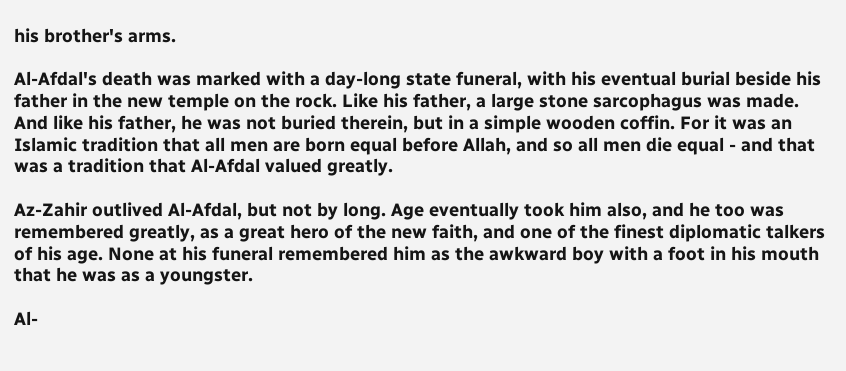his brother's arms.

Al-Afdal's death was marked with a day-long state funeral, with his eventual burial beside his father in the new temple on the rock. Like his father, a large stone sarcophagus was made. And like his father, he was not buried therein, but in a simple wooden coffin. For it was an Islamic tradition that all men are born equal before Allah, and so all men die equal - and that was a tradition that Al-Afdal valued greatly.

Az-Zahir outlived Al-Afdal, but not by long. Age eventually took him also, and he too was remembered greatly, as a great hero of the new faith, and one of the finest diplomatic talkers of his age. None at his funeral remembered him as the awkward boy with a foot in his mouth that he was as a youngster.

Al-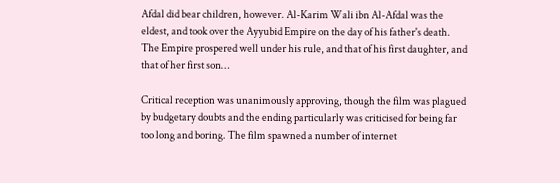Afdal did bear children, however. Al-Karim Wali ibn Al-Afdal was the eldest, and took over the Ayyubid Empire on the day of his father's death. The Empire prospered well under his rule, and that of his first daughter, and that of her first son…

Critical reception was unanimously approving, though the film was plagued by budgetary doubts and the ending particularly was criticised for being far too long and boring. The film spawned a number of internet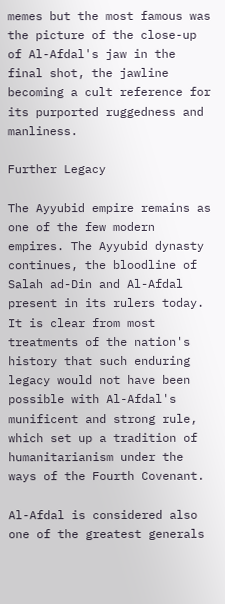memes but the most famous was the picture of the close-up of Al-Afdal's jaw in the final shot, the jawline becoming a cult reference for its purported ruggedness and manliness.

Further Legacy

The Ayyubid empire remains as one of the few modern empires. The Ayyubid dynasty continues, the bloodline of Salah ad-Din and Al-Afdal present in its rulers today. It is clear from most treatments of the nation's history that such enduring legacy would not have been possible with Al-Afdal's munificent and strong rule, which set up a tradition of humanitarianism under the ways of the Fourth Covenant.

Al-Afdal is considered also one of the greatest generals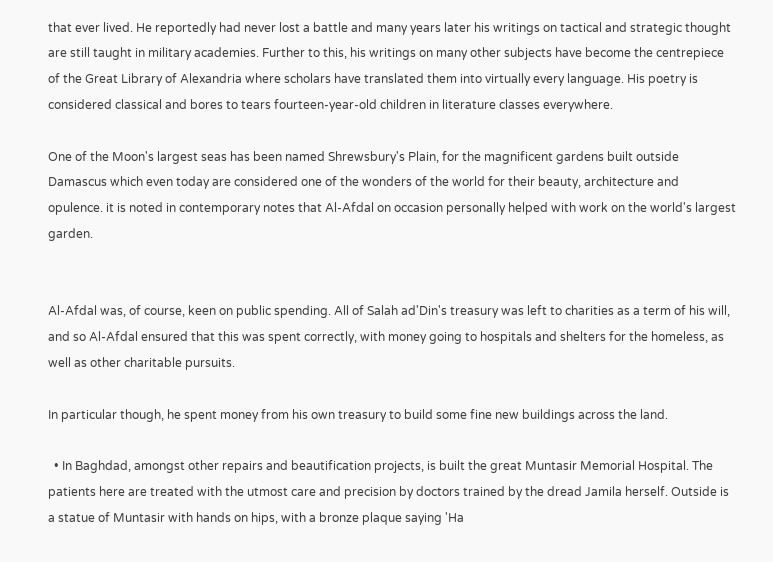that ever lived. He reportedly had never lost a battle and many years later his writings on tactical and strategic thought are still taught in military academies. Further to this, his writings on many other subjects have become the centrepiece of the Great Library of Alexandria where scholars have translated them into virtually every language. His poetry is considered classical and bores to tears fourteen-year-old children in literature classes everywhere.

One of the Moon's largest seas has been named Shrewsbury's Plain, for the magnificent gardens built outside Damascus which even today are considered one of the wonders of the world for their beauty, architecture and opulence. it is noted in contemporary notes that Al-Afdal on occasion personally helped with work on the world's largest garden.


Al-Afdal was, of course, keen on public spending. All of Salah ad'Din's treasury was left to charities as a term of his will, and so Al-Afdal ensured that this was spent correctly, with money going to hospitals and shelters for the homeless, as well as other charitable pursuits.

In particular though, he spent money from his own treasury to build some fine new buildings across the land.

  • In Baghdad, amongst other repairs and beautification projects, is built the great Muntasir Memorial Hospital. The patients here are treated with the utmost care and precision by doctors trained by the dread Jamila herself. Outside is a statue of Muntasir with hands on hips, with a bronze plaque saying 'Ha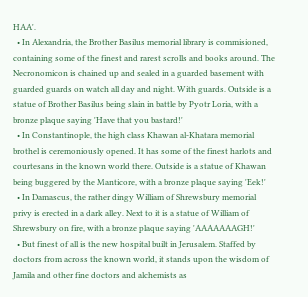HAA'.
  • In Alexandria, the Brother Basilus memorial library is commisioned, containing some of the finest and rarest scrolls and books around. The Necronomicon is chained up and sealed in a guarded basement with guarded guards on watch all day and night. With guards. Outside is a statue of Brother Basilus being slain in battle by Pyotr Loria, with a bronze plaque saying 'Have that you bastard!'
  • In Constantinople, the high class Khawan al-Khatara memorial brothel is ceremoniously opened. It has some of the finest harlots and courtesans in the known world there. Outside is a statue of Khawan being buggered by the Manticore, with a bronze plaque saying 'Eek!'
  • In Damascus, the rather dingy William of Shrewsbury memorial privy is erected in a dark alley. Next to it is a statue of William of Shrewsbury on fire, with a bronze plaque saying 'AAAAAAAGH!'
  • But finest of all is the new hospital built in Jerusalem. Staffed by doctors from across the known world, it stands upon the wisdom of Jamila and other fine doctors and alchemists as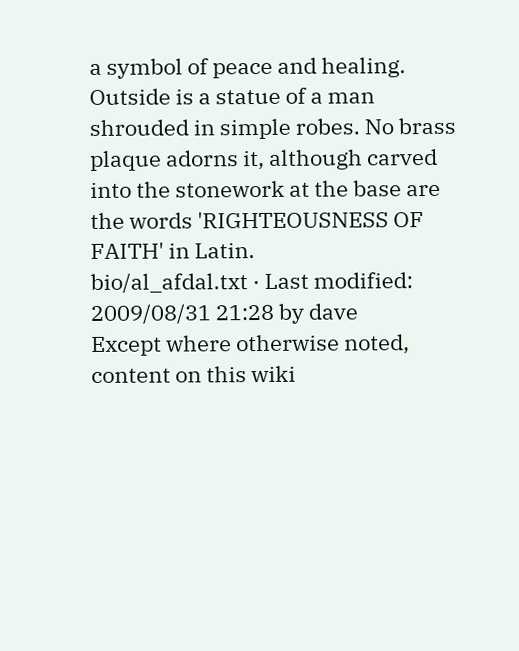a symbol of peace and healing. Outside is a statue of a man shrouded in simple robes. No brass plaque adorns it, although carved into the stonework at the base are the words 'RIGHTEOUSNESS OF FAITH' in Latin.
bio/al_afdal.txt · Last modified: 2009/08/31 21:28 by dave
Except where otherwise noted, content on this wiki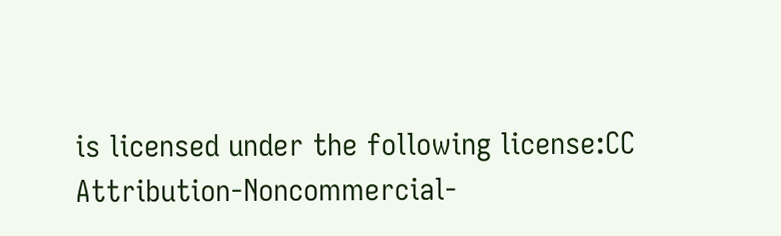is licensed under the following license:CC Attribution-Noncommercial-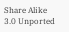Share Alike 3.0 Unported